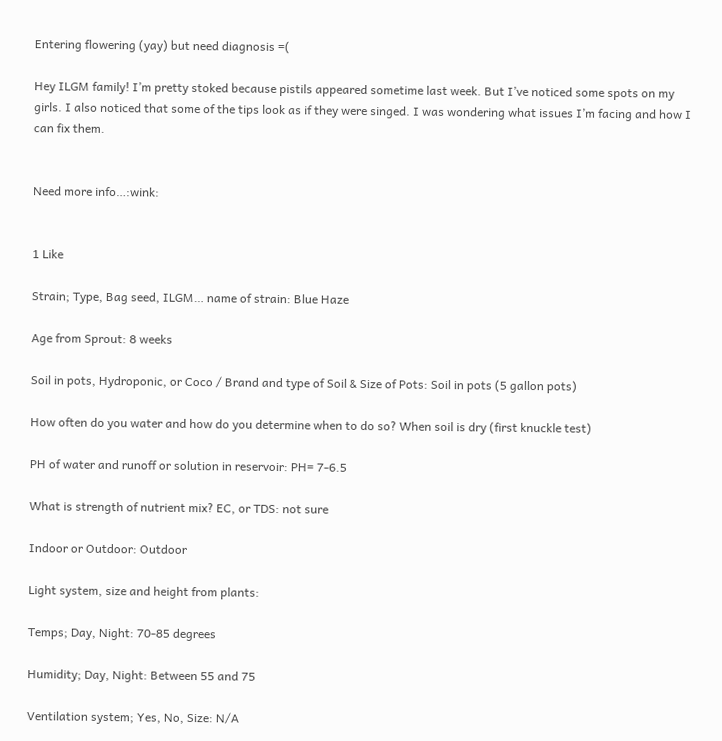Entering flowering (yay) but need diagnosis =(

Hey ILGM family! I’m pretty stoked because pistils appeared sometime last week. But I’ve noticed some spots on my girls. I also noticed that some of the tips look as if they were singed. I was wondering what issues I’m facing and how I can fix them.


Need more info…:wink:


1 Like

Strain; Type, Bag seed, ILGM… name of strain: Blue Haze

Age from Sprout: 8 weeks

Soil in pots, Hydroponic, or Coco / Brand and type of Soil & Size of Pots: Soil in pots (5 gallon pots)

How often do you water and how do you determine when to do so? When soil is dry (first knuckle test)

PH of water and runoff or solution in reservoir: PH= 7-6.5

What is strength of nutrient mix? EC, or TDS: not sure

Indoor or Outdoor: Outdoor

Light system, size and height from plants:

Temps; Day, Night: 70-85 degrees

Humidity; Day, Night: Between 55 and 75

Ventilation system; Yes, No, Size: N/A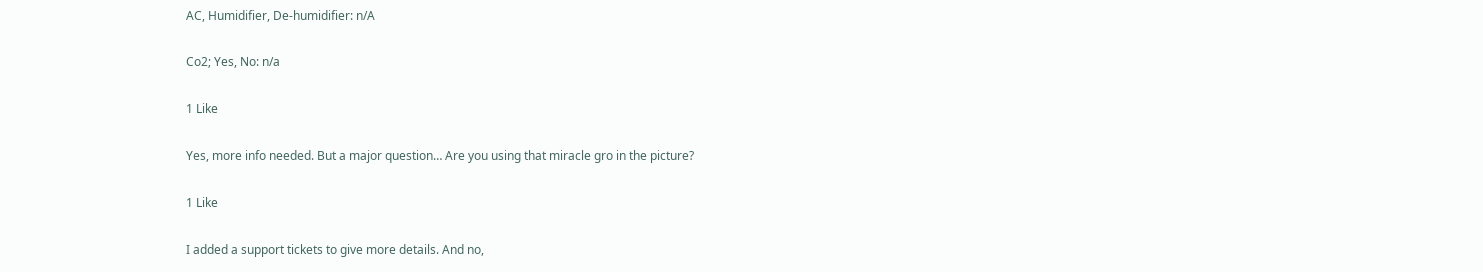AC, Humidifier, De-humidifier: n/A

Co2; Yes, No: n/a

1 Like

Yes, more info needed. But a major question… Are you using that miracle gro in the picture?

1 Like

I added a support tickets to give more details. And no,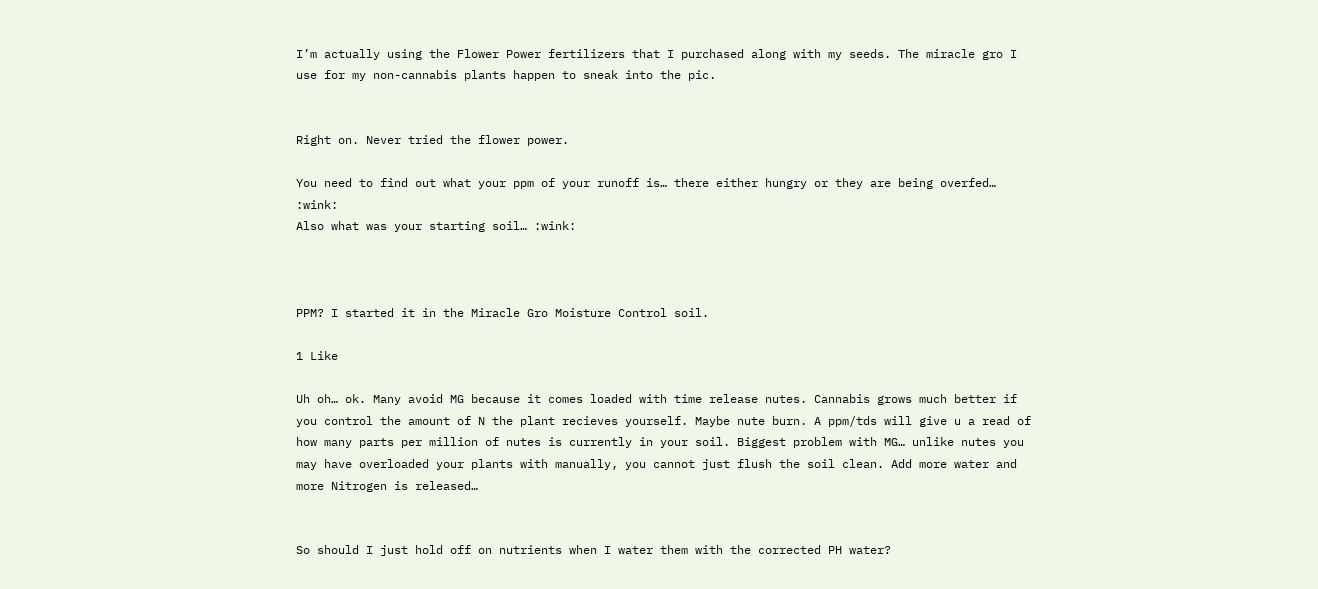I’m actually using the Flower Power fertilizers that I purchased along with my seeds. The miracle gro I use for my non-cannabis plants happen to sneak into the pic.


Right on. Never tried the flower power.

You need to find out what your ppm of your runoff is… there either hungry or they are being overfed… :wink:
Also what was your starting soil… :wink:



PPM? I started it in the Miracle Gro Moisture Control soil.

1 Like

Uh oh… ok. Many avoid MG because it comes loaded with time release nutes. Cannabis grows much better if you control the amount of N the plant recieves yourself. Maybe nute burn. A ppm/tds will give u a read of how many parts per million of nutes is currently in your soil. Biggest problem with MG… unlike nutes you may have overloaded your plants with manually, you cannot just flush the soil clean. Add more water and more Nitrogen is released…


So should I just hold off on nutrients when I water them with the corrected PH water?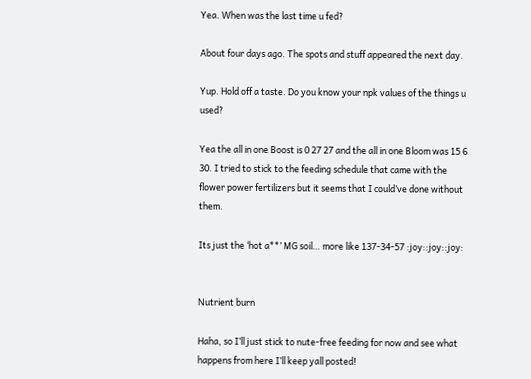Yea. When was the last time u fed?

About four days ago. The spots and stuff appeared the next day.

Yup. Hold off a taste. Do you know your npk values of the things u used?

Yea the all in one Boost is 0 27 27 and the all in one Bloom was 15 6 30. I tried to stick to the feeding schedule that came with the flower power fertilizers but it seems that I could’ve done without them.

Its just the ‘hot a**’ MG soil… more like 137-34-57 :joy::joy::joy:


Nutrient burn

Haha, so I’ll just stick to nute-free feeding for now and see what happens from here I’ll keep yall posted!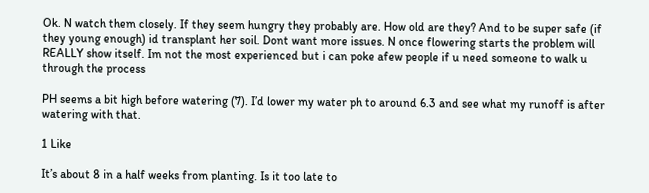Ok. N watch them closely. If they seem hungry they probably are. How old are they? And to be super safe (if they young enough) id transplant her soil. Dont want more issues. N once flowering starts the problem will REALLY show itself. Im not the most experienced but i can poke afew people if u need someone to walk u through the process

PH seems a bit high before watering (7). I’d lower my water ph to around 6.3 and see what my runoff is after watering with that.

1 Like

It’s about 8 in a half weeks from planting. Is it too late to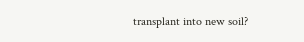transplant into new soil?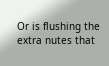Or is flushing the extra nutes that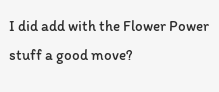I did add with the Flower Power stuff a good move?